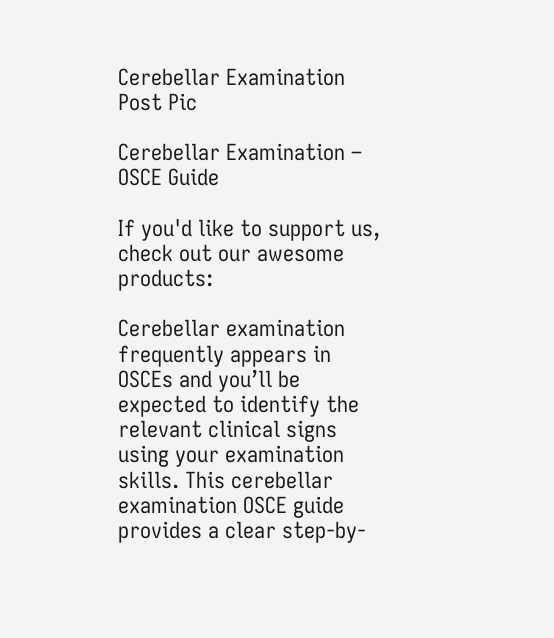Cerebellar Examination Post Pic

Cerebellar Examination – OSCE Guide

If you'd like to support us, check out our awesome products:

Cerebellar examination frequently appears in OSCEs and you’ll be expected to identify the relevant clinical signs using your examination skills. This cerebellar examination OSCE guide provides a clear step-by-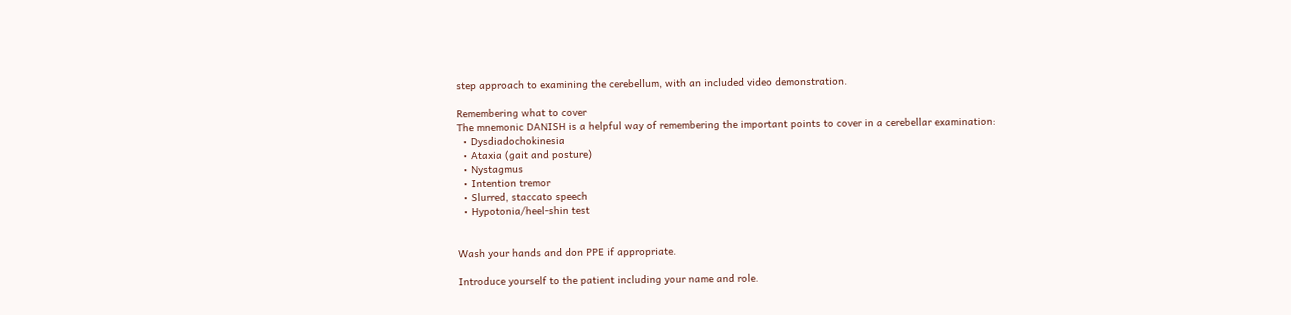step approach to examining the cerebellum, with an included video demonstration.

Remembering what to cover
The mnemonic DANISH is a helpful way of remembering the important points to cover in a cerebellar examination:
  • Dysdiadochokinesia
  • Ataxia (gait and posture)
  • Nystagmus
  • Intention tremor
  • Slurred, staccato speech
  • Hypotonia/heel-shin test


Wash your hands and don PPE if appropriate.

Introduce yourself to the patient including your name and role.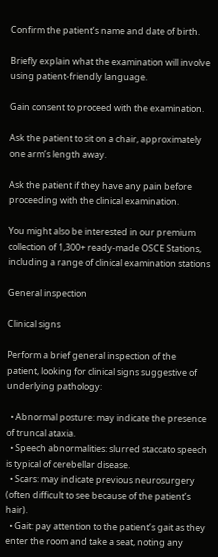Confirm the patient’s name and date of birth.

Briefly explain what the examination will involve using patient-friendly language.

Gain consent to proceed with the examination.

Ask the patient to sit on a chair, approximately one arm’s length away.

Ask the patient if they have any pain before proceeding with the clinical examination.

You might also be interested in our premium collection of 1,300+ ready-made OSCE Stations, including a range of clinical examination stations

General inspection

Clinical signs

Perform a brief general inspection of the patient, looking for clinical signs suggestive of underlying pathology:

  • Abnormal posture: may indicate the presence of truncal ataxia.
  • Speech abnormalities: slurred staccato speech is typical of cerebellar disease.
  • Scars: may indicate previous neurosurgery (often difficult to see because of the patient’s hair).
  • Gait: pay attention to the patient’s gait as they enter the room and take a seat, noting any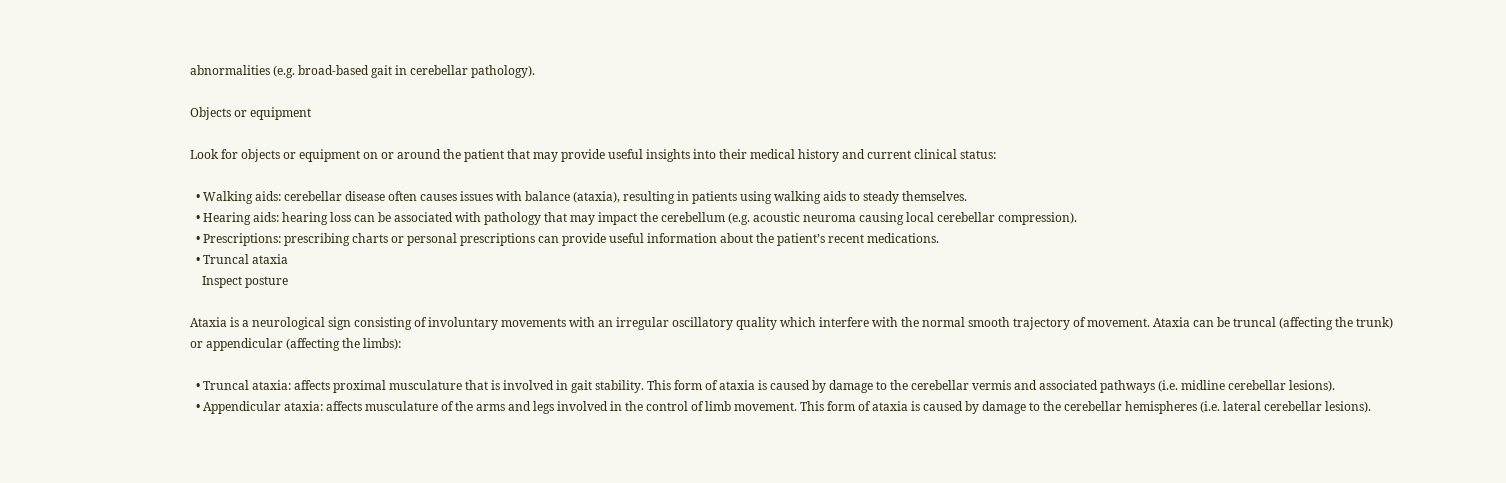abnormalities (e.g. broad-based gait in cerebellar pathology).

Objects or equipment

Look for objects or equipment on or around the patient that may provide useful insights into their medical history and current clinical status:

  • Walking aids: cerebellar disease often causes issues with balance (ataxia), resulting in patients using walking aids to steady themselves.
  • Hearing aids: hearing loss can be associated with pathology that may impact the cerebellum (e.g. acoustic neuroma causing local cerebellar compression).
  • Prescriptions: prescribing charts or personal prescriptions can provide useful information about the patient’s recent medications.
  • Truncal ataxia
    Inspect posture

Ataxia is a neurological sign consisting of involuntary movements with an irregular oscillatory quality which interfere with the normal smooth trajectory of movement. Ataxia can be truncal (affecting the trunk) or appendicular (affecting the limbs):

  • Truncal ataxia: affects proximal musculature that is involved in gait stability. This form of ataxia is caused by damage to the cerebellar vermis and associated pathways (i.e. midline cerebellar lesions).
  • Appendicular ataxia: affects musculature of the arms and legs involved in the control of limb movement. This form of ataxia is caused by damage to the cerebellar hemispheres (i.e. lateral cerebellar lesions).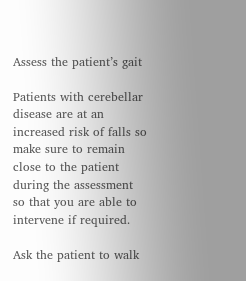Assess the patient’s gait

Patients with cerebellar disease are at an increased risk of falls so make sure to remain close to the patient during the assessment so that you are able to intervene if required.

Ask the patient to walk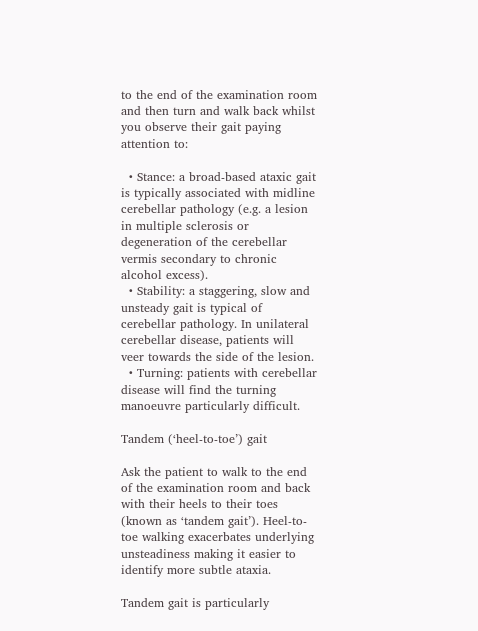to the end of the examination room and then turn and walk back whilst you observe their gait paying attention to:

  • Stance: a broad-based ataxic gait is typically associated with midline cerebellar pathology (e.g. a lesion in multiple sclerosis or degeneration of the cerebellar vermis secondary to chronic alcohol excess).
  • Stability: a staggering, slow and unsteady gait is typical of cerebellar pathology. In unilateral cerebellar disease, patients will veer towards the side of the lesion.
  • Turning: patients with cerebellar disease will find the turning manoeuvre particularly difficult.

Tandem (‘heel-to-toe’) gait

Ask the patient to walk to the end of the examination room and back with their heels to their toes (known as ‘tandem gait’). Heel-to-toe walking exacerbates underlying unsteadiness making it easier to identify more subtle ataxia.

Tandem gait is particularly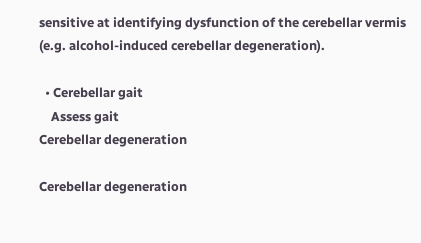sensitive at identifying dysfunction of the cerebellar vermis (e.g. alcohol-induced cerebellar degeneration).

  • Cerebellar gait
    Assess gait
Cerebellar degeneration

Cerebellar degeneration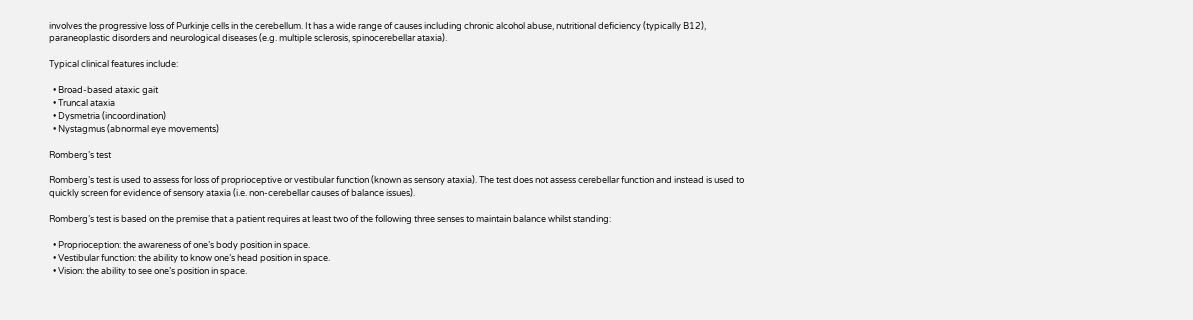involves the progressive loss of Purkinje cells in the cerebellum. It has a wide range of causes including chronic alcohol abuse, nutritional deficiency (typically B12), paraneoplastic disorders and neurological diseases (e.g. multiple sclerosis, spinocerebellar ataxia).

Typical clinical features include:

  • Broad-based ataxic gait
  • Truncal ataxia
  • Dysmetria (incoordination)
  • Nystagmus (abnormal eye movements)

Romberg’s test

Romberg’s test is used to assess for loss of proprioceptive or vestibular function (known as sensory ataxia). The test does not assess cerebellar function and instead is used to quickly screen for evidence of sensory ataxia (i.e. non-cerebellar causes of balance issues).

Romberg’s test is based on the premise that a patient requires at least two of the following three senses to maintain balance whilst standing:

  • Proprioception: the awareness of one’s body position in space.
  • Vestibular function: the ability to know one’s head position in space.
  • Vision: the ability to see one’s position in space.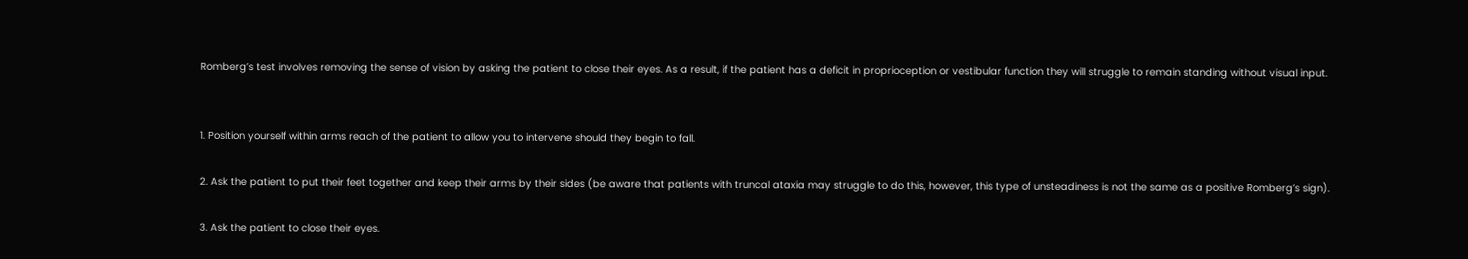Romberg’s test involves removing the sense of vision by asking the patient to close their eyes. As a result, if the patient has a deficit in proprioception or vestibular function they will struggle to remain standing without visual input.


1. Position yourself within arms reach of the patient to allow you to intervene should they begin to fall.

2. Ask the patient to put their feet together and keep their arms by their sides (be aware that patients with truncal ataxia may struggle to do this, however, this type of unsteadiness is not the same as a positive Romberg’s sign).

3. Ask the patient to close their eyes.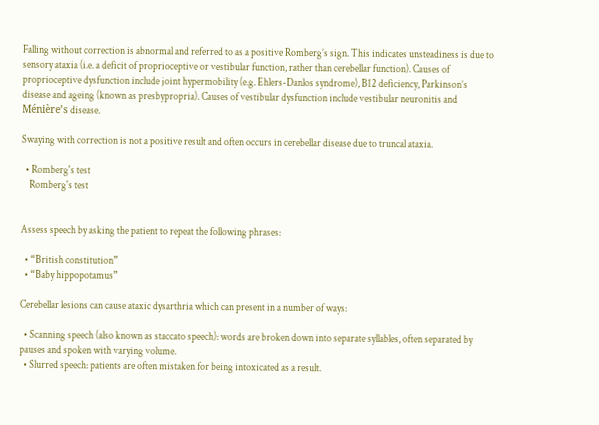Falling without correction is abnormal and referred to as a positive Romberg’s sign. This indicates unsteadiness is due to sensory ataxia (i.e. a deficit of proprioceptive or vestibular function, rather than cerebellar function). Causes of proprioceptive dysfunction include joint hypermobility (e.g. Ehlers-Danlos syndrome), B12 deficiency, Parkinson’s disease and ageing (known as presbypropria). Causes of vestibular dysfunction include vestibular neuronitis and Ménière’s disease.

Swaying with correction is not a positive result and often occurs in cerebellar disease due to truncal ataxia.

  • Romberg's test
    Romberg's test


Assess speech by asking the patient to repeat the following phrases:

  • “British constitution”
  • “Baby hippopotamus”

Cerebellar lesions can cause ataxic dysarthria which can present in a number of ways:

  • Scanning speech (also known as staccato speech): words are broken down into separate syllables, often separated by pauses and spoken with varying volume.
  • Slurred speech: patients are often mistaken for being intoxicated as a result.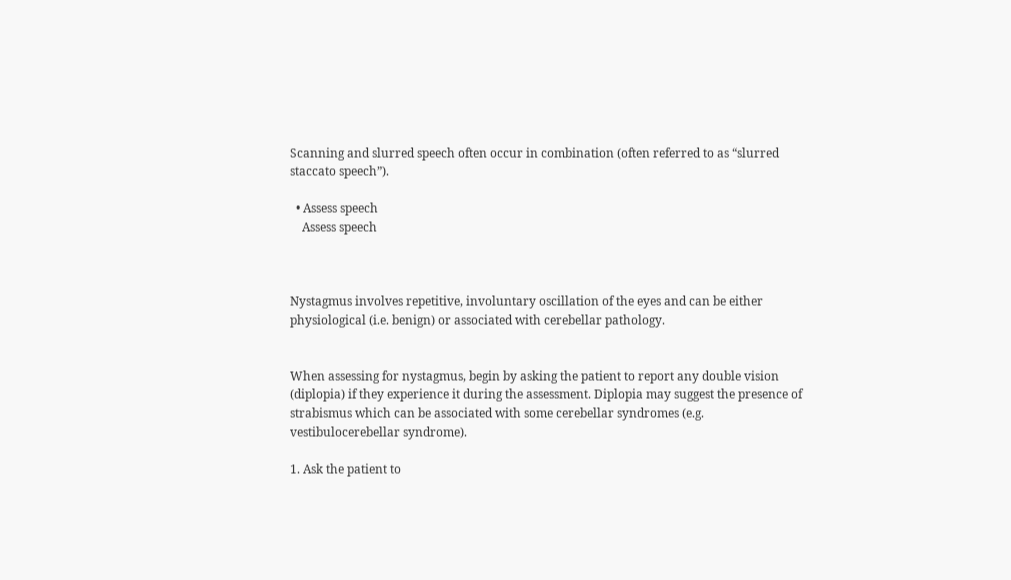Scanning and slurred speech often occur in combination (often referred to as “slurred staccato speech”).

  • Assess speech
    Assess speech



Nystagmus involves repetitive, involuntary oscillation of the eyes and can be either physiological (i.e. benign) or associated with cerebellar pathology.


When assessing for nystagmus, begin by asking the patient to report any double vision (diplopia) if they experience it during the assessment. Diplopia may suggest the presence of strabismus which can be associated with some cerebellar syndromes (e.g. vestibulocerebellar syndrome).

1. Ask the patient to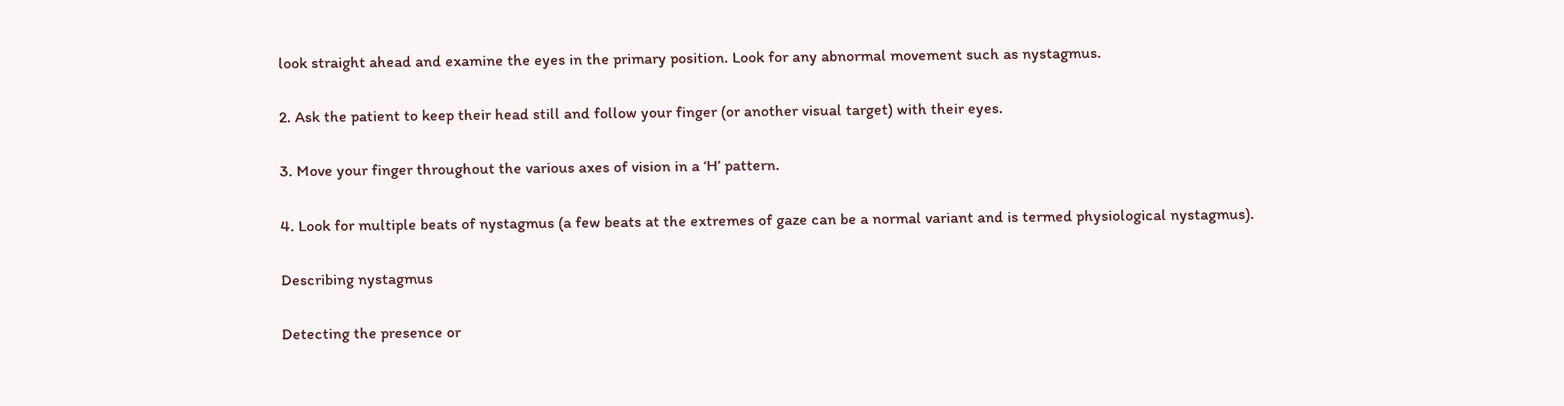look straight ahead and examine the eyes in the primary position. Look for any abnormal movement such as nystagmus.

2. Ask the patient to keep their head still and follow your finger (or another visual target) with their eyes.

3. Move your finger throughout the various axes of vision in a ‘H’ pattern.

4. Look for multiple beats of nystagmus (a few beats at the extremes of gaze can be a normal variant and is termed physiological nystagmus).

Describing nystagmus

Detecting the presence or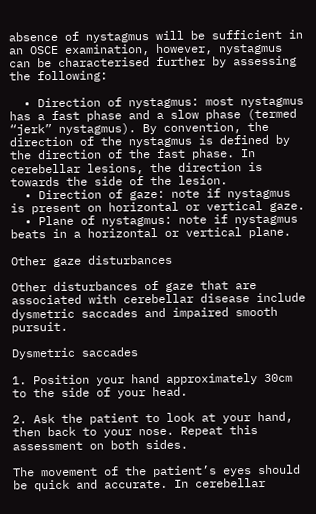absence of nystagmus will be sufficient in an OSCE examination, however, nystagmus can be characterised further by assessing the following:

  • Direction of nystagmus: most nystagmus has a fast phase and a slow phase (termed “jerk” nystagmus). By convention, the direction of the nystagmus is defined by the direction of the fast phase. In cerebellar lesions, the direction is towards the side of the lesion.
  • Direction of gaze: note if nystagmus is present on horizontal or vertical gaze.
  • Plane of nystagmus: note if nystagmus beats in a horizontal or vertical plane.

Other gaze disturbances

Other disturbances of gaze that are associated with cerebellar disease include dysmetric saccades and impaired smooth pursuit.

Dysmetric saccades

1. Position your hand approximately 30cm to the side of your head.

2. Ask the patient to look at your hand, then back to your nose. Repeat this assessment on both sides.

The movement of the patient’s eyes should be quick and accurate. In cerebellar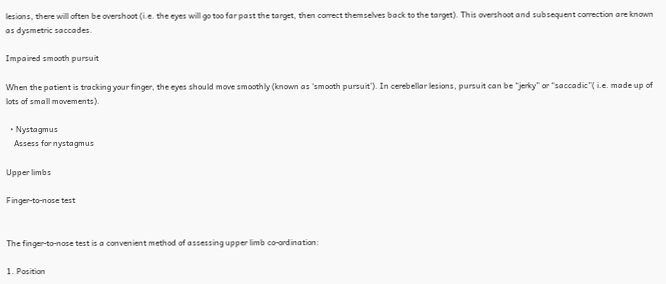lesions, there will often be overshoot (i.e. the eyes will go too far past the target, then correct themselves back to the target). This overshoot and subsequent correction are known as dysmetric saccades.

Impaired smooth pursuit

When the patient is tracking your finger, the eyes should move smoothly (known as ‘smooth pursuit’). In cerebellar lesions, pursuit can be “jerky” or “saccadic”( i.e. made up of lots of small movements).

  • Nystagmus
    Assess for nystagmus

Upper limbs

Finger-to-nose test


The finger-to-nose test is a convenient method of assessing upper limb co-ordination:

1. Position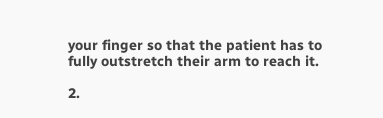your finger so that the patient has to fully outstretch their arm to reach it.

2.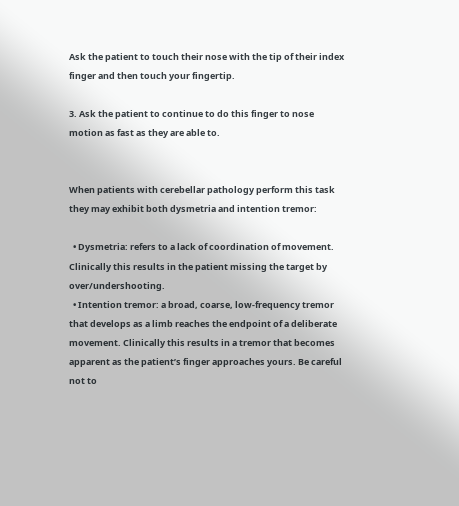Ask the patient to touch their nose with the tip of their index finger and then touch your fingertip.

3. Ask the patient to continue to do this finger to nose motion as fast as they are able to.


When patients with cerebellar pathology perform this task they may exhibit both dysmetria and intention tremor:

  • Dysmetria: refers to a lack of coordination of movement. Clinically this results in the patient missing the target by over/undershooting.
  • Intention tremor: a broad, coarse, low-frequency tremor that develops as a limb reaches the endpoint of a deliberate movement. Clinically this results in a tremor that becomes apparent as the patient’s finger approaches yours. Be careful not to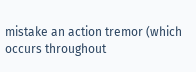mistake an action tremor (which occurs throughout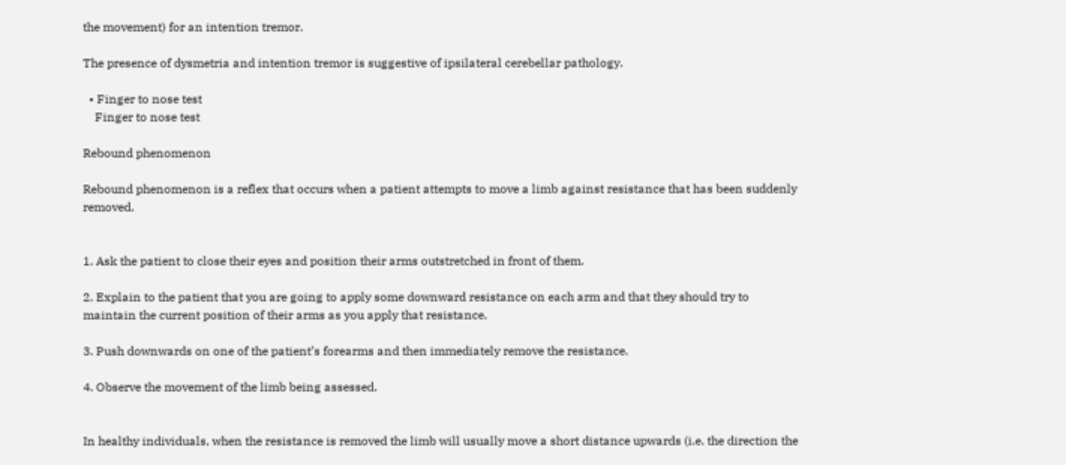the movement) for an intention tremor.

The presence of dysmetria and intention tremor is suggestive of ipsilateral cerebellar pathology.

  • Finger to nose test
    Finger to nose test

Rebound phenomenon

Rebound phenomenon is a reflex that occurs when a patient attempts to move a limb against resistance that has been suddenly removed.


1. Ask the patient to close their eyes and position their arms outstretched in front of them.

2. Explain to the patient that you are going to apply some downward resistance on each arm and that they should try to maintain the current position of their arms as you apply that resistance.

3. Push downwards on one of the patient’s forearms and then immediately remove the resistance.

4. Observe the movement of the limb being assessed.


In healthy individuals, when the resistance is removed the limb will usually move a short distance upwards (i.e. the direction the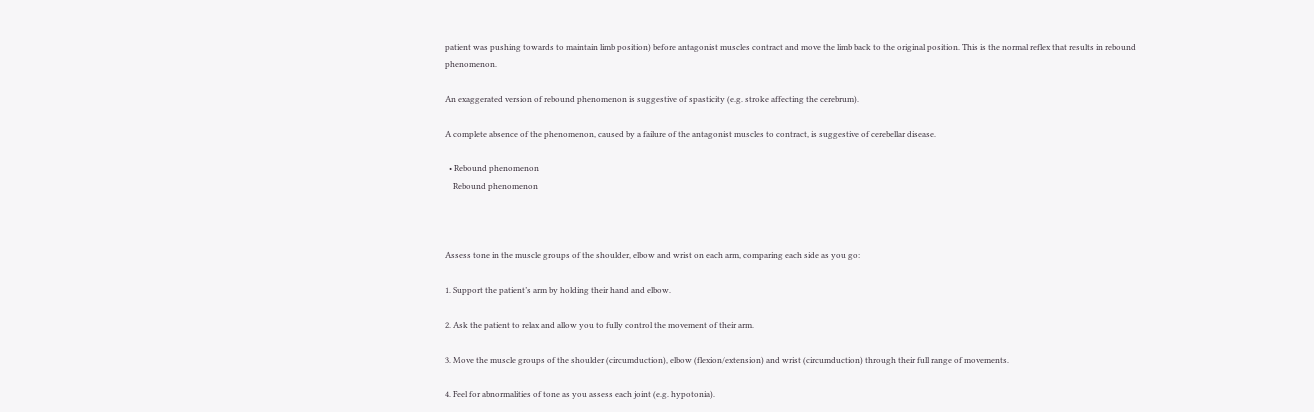patient was pushing towards to maintain limb position) before antagonist muscles contract and move the limb back to the original position. This is the normal reflex that results in rebound phenomenon.

An exaggerated version of rebound phenomenon is suggestive of spasticity (e.g. stroke affecting the cerebrum).

A complete absence of the phenomenon, caused by a failure of the antagonist muscles to contract, is suggestive of cerebellar disease.

  • Rebound phenomenon
    Rebound phenomenon



Assess tone in the muscle groups of the shoulder, elbow and wrist on each arm, comparing each side as you go:

1. Support the patient’s arm by holding their hand and elbow.

2. Ask the patient to relax and allow you to fully control the movement of their arm.

3. Move the muscle groups of the shoulder (circumduction), elbow (flexion/extension) and wrist (circumduction) through their full range of movements.

4. Feel for abnormalities of tone as you assess each joint (e.g. hypotonia).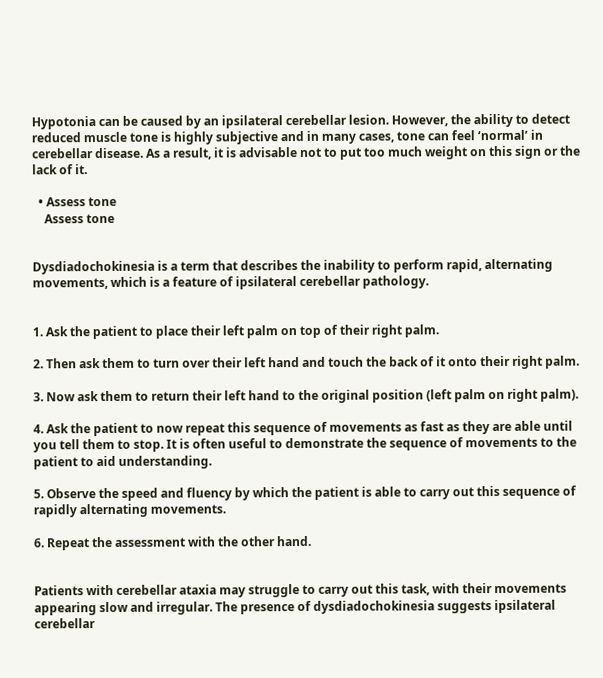Hypotonia can be caused by an ipsilateral cerebellar lesion. However, the ability to detect reduced muscle tone is highly subjective and in many cases, tone can feel ‘normal’ in cerebellar disease. As a result, it is advisable not to put too much weight on this sign or the lack of it.

  • Assess tone
    Assess tone


Dysdiadochokinesia is a term that describes the inability to perform rapid, alternating movements, which is a feature of ipsilateral cerebellar pathology.


1. Ask the patient to place their left palm on top of their right palm.

2. Then ask them to turn over their left hand and touch the back of it onto their right palm.

3. Now ask them to return their left hand to the original position (left palm on right palm).

4. Ask the patient to now repeat this sequence of movements as fast as they are able until you tell them to stop. It is often useful to demonstrate the sequence of movements to the patient to aid understanding.

5. Observe the speed and fluency by which the patient is able to carry out this sequence of rapidly alternating movements.

6. Repeat the assessment with the other hand.


Patients with cerebellar ataxia may struggle to carry out this task, with their movements appearing slow and irregular. The presence of dysdiadochokinesia suggests ipsilateral cerebellar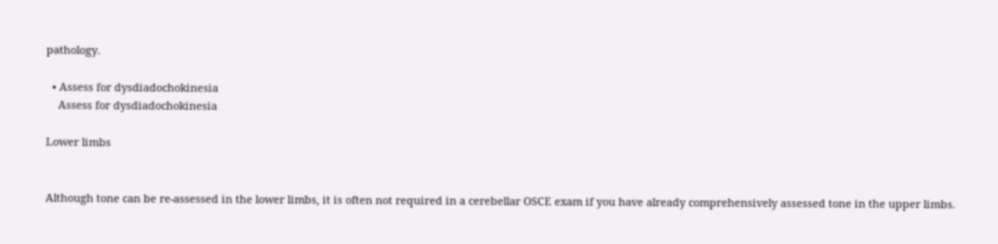pathology.

  • Assess for dysdiadochokinesia
    Assess for dysdiadochokinesia

Lower limbs


Although tone can be re-assessed in the lower limbs, it is often not required in a cerebellar OSCE exam if you have already comprehensively assessed tone in the upper limbs.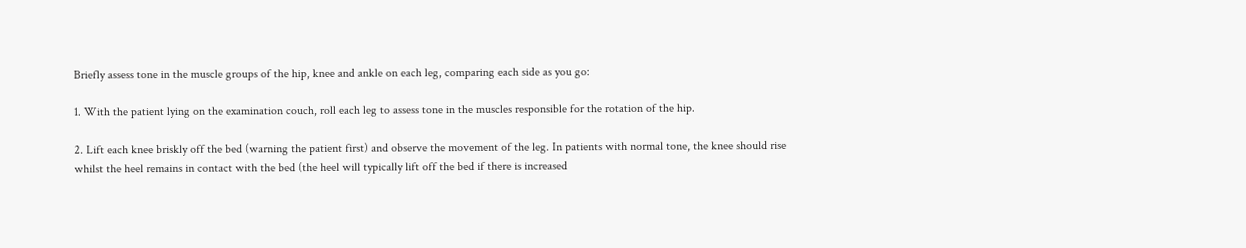Briefly assess tone in the muscle groups of the hip, knee and ankle on each leg, comparing each side as you go:

1. With the patient lying on the examination couch, roll each leg to assess tone in the muscles responsible for the rotation of the hip.

2. Lift each knee briskly off the bed (warning the patient first) and observe the movement of the leg. In patients with normal tone, the knee should rise whilst the heel remains in contact with the bed (the heel will typically lift off the bed if there is increased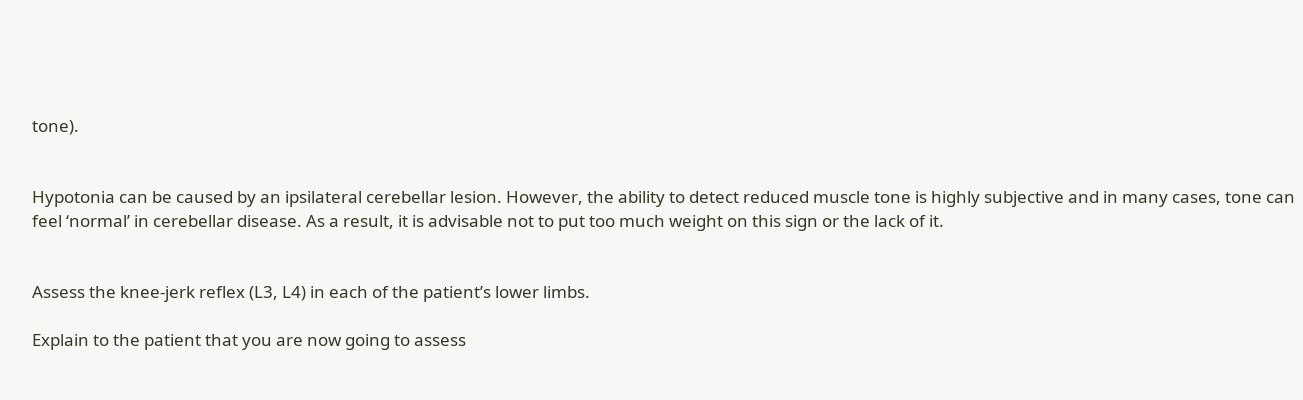tone).


Hypotonia can be caused by an ipsilateral cerebellar lesion. However, the ability to detect reduced muscle tone is highly subjective and in many cases, tone can feel ‘normal’ in cerebellar disease. As a result, it is advisable not to put too much weight on this sign or the lack of it.


Assess the knee-jerk reflex (L3, L4) in each of the patient’s lower limbs.

Explain to the patient that you are now going to assess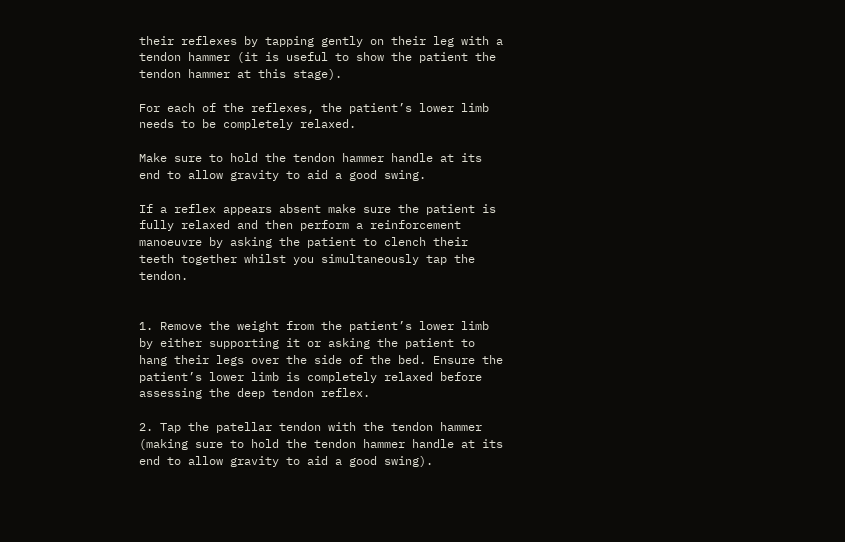their reflexes by tapping gently on their leg with a tendon hammer (it is useful to show the patient the tendon hammer at this stage).

For each of the reflexes, the patient’s lower limb needs to be completely relaxed.

Make sure to hold the tendon hammer handle at its end to allow gravity to aid a good swing.

If a reflex appears absent make sure the patient is fully relaxed and then perform a reinforcement manoeuvre by asking the patient to clench their teeth together whilst you simultaneously tap the tendon.


1. Remove the weight from the patient’s lower limb by either supporting it or asking the patient to hang their legs over the side of the bed. Ensure the patient’s lower limb is completely relaxed before assessing the deep tendon reflex.

2. Tap the patellar tendon with the tendon hammer (making sure to hold the tendon hammer handle at its end to allow gravity to aid a good swing).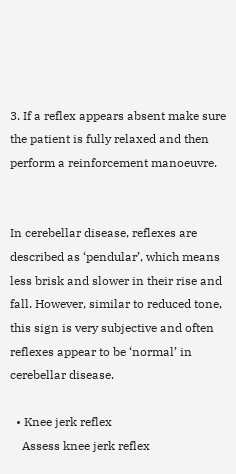3. If a reflex appears absent make sure the patient is fully relaxed and then perform a reinforcement manoeuvre.


In cerebellar disease, reflexes are described as ‘pendular’, which means less brisk and slower in their rise and fall. However, similar to reduced tone, this sign is very subjective and often reflexes appear to be ‘normal’ in cerebellar disease.

  • Knee jerk reflex
    Assess knee jerk reflex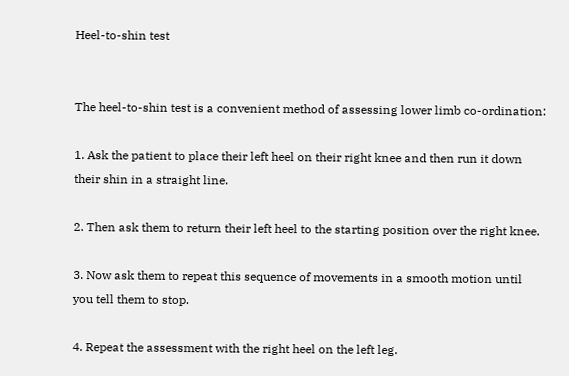Heel-to-shin test


The heel-to-shin test is a convenient method of assessing lower limb co-ordination:

1. Ask the patient to place their left heel on their right knee and then run it down their shin in a straight line.

2. Then ask them to return their left heel to the starting position over the right knee.

3. Now ask them to repeat this sequence of movements in a smooth motion until you tell them to stop.

4. Repeat the assessment with the right heel on the left leg.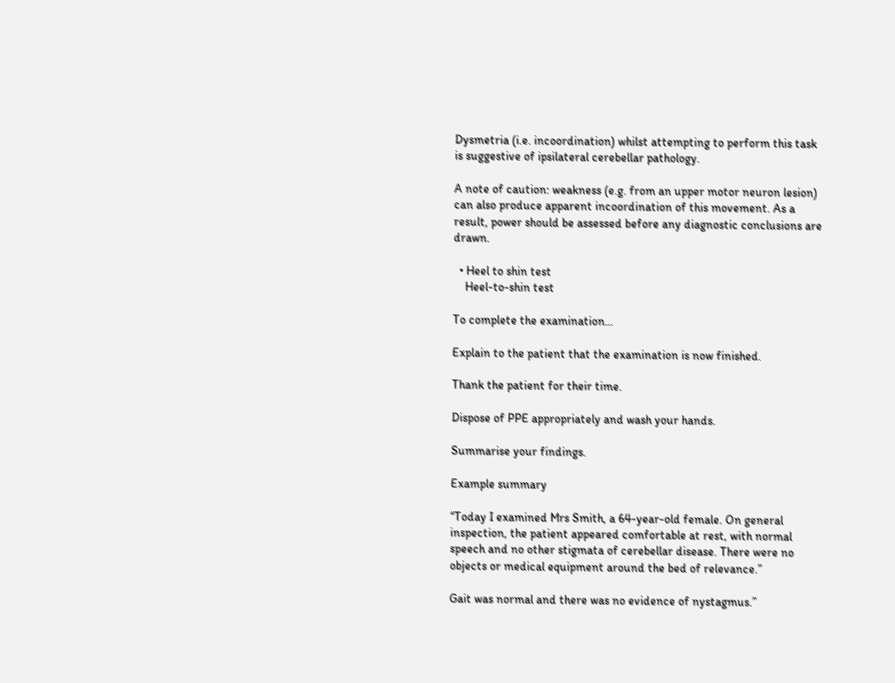Dysmetria (i.e. incoordination) whilst attempting to perform this task is suggestive of ipsilateral cerebellar pathology.

A note of caution: weakness (e.g. from an upper motor neuron lesion) can also produce apparent incoordination of this movement. As a result, power should be assessed before any diagnostic conclusions are drawn.

  • Heel to shin test
    Heel-to-shin test

To complete the examination…

Explain to the patient that the examination is now finished.

Thank the patient for their time.

Dispose of PPE appropriately and wash your hands.

Summarise your findings.

Example summary

“Today I examined Mrs Smith, a 64-year-old female. On general inspection, the patient appeared comfortable at rest, with normal speech and no other stigmata of cerebellar disease. There were no objects or medical equipment around the bed of relevance.”

Gait was normal and there was no evidence of nystagmus.”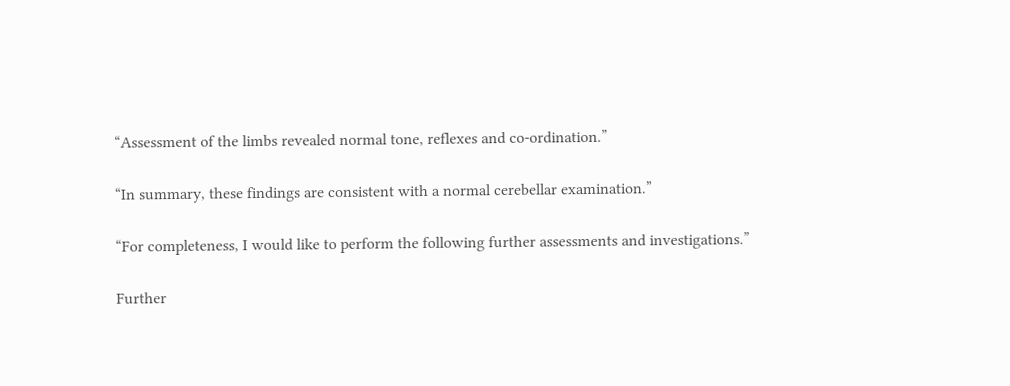“Assessment of the limbs revealed normal tone, reflexes and co-ordination.”

“In summary, these findings are consistent with a normal cerebellar examination.”

“For completeness, I would like to perform the following further assessments and investigations.”

Further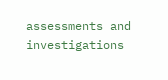assessments and investigations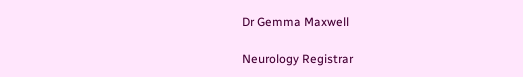Dr Gemma Maxwell

Neurology Registrar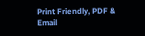Print Friendly, PDF & Email